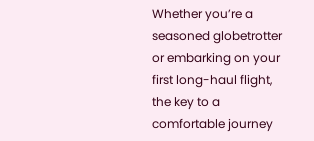Whether you’re a seasoned globetrotter or embarking on your first long-haul flight, the key to a comfortable journey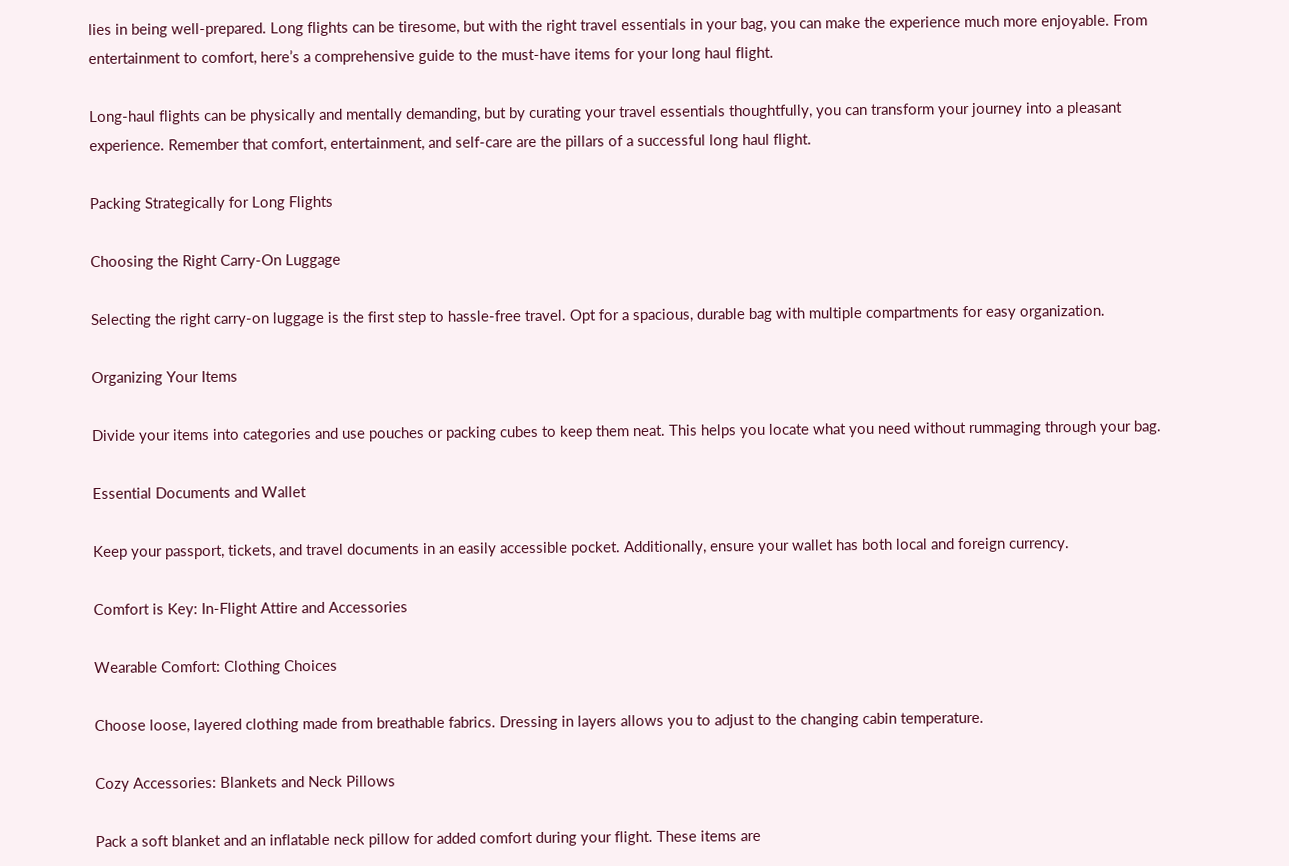lies in being well-prepared. Long flights can be tiresome, but with the right travel essentials in your bag, you can make the experience much more enjoyable. From entertainment to comfort, here’s a comprehensive guide to the must-have items for your long haul flight.

Long-haul flights can be physically and mentally demanding, but by curating your travel essentials thoughtfully, you can transform your journey into a pleasant experience. Remember that comfort, entertainment, and self-care are the pillars of a successful long haul flight.

Packing Strategically for Long Flights

Choosing the Right Carry-On Luggage

Selecting the right carry-on luggage is the first step to hassle-free travel. Opt for a spacious, durable bag with multiple compartments for easy organization.

Organizing Your Items

Divide your items into categories and use pouches or packing cubes to keep them neat. This helps you locate what you need without rummaging through your bag.

Essential Documents and Wallet

Keep your passport, tickets, and travel documents in an easily accessible pocket. Additionally, ensure your wallet has both local and foreign currency.

Comfort is Key: In-Flight Attire and Accessories

Wearable Comfort: Clothing Choices

Choose loose, layered clothing made from breathable fabrics. Dressing in layers allows you to adjust to the changing cabin temperature.

Cozy Accessories: Blankets and Neck Pillows

Pack a soft blanket and an inflatable neck pillow for added comfort during your flight. These items are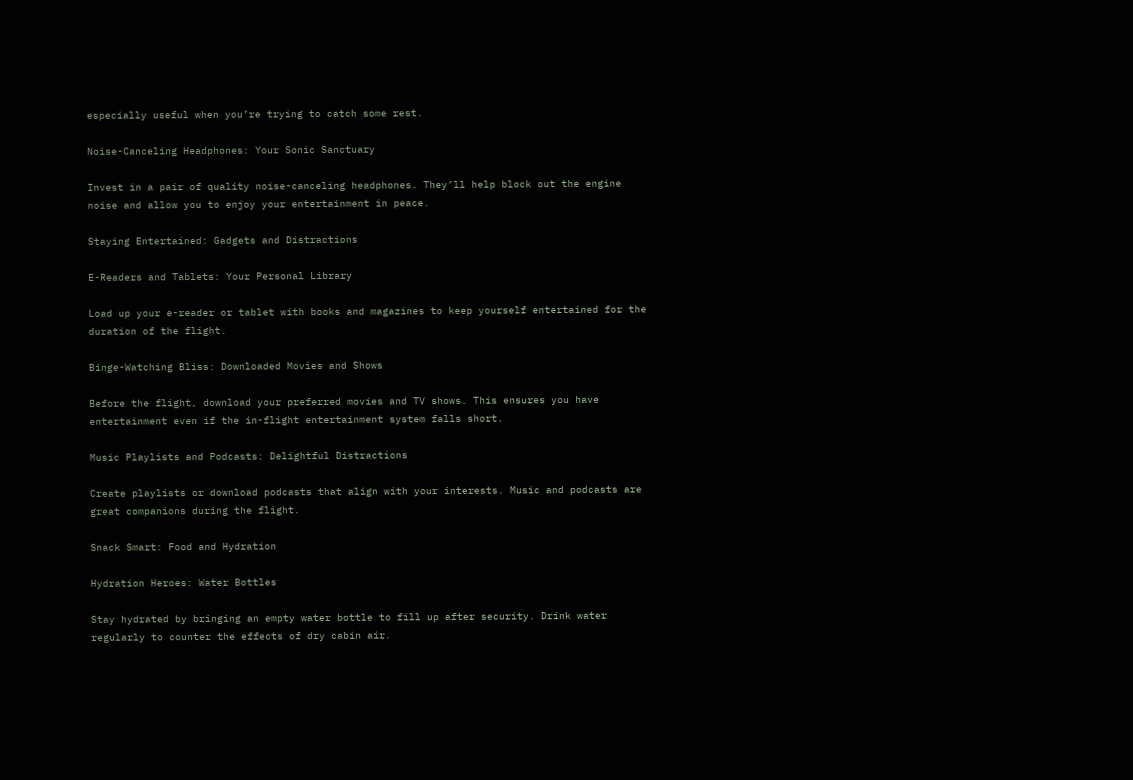especially useful when you’re trying to catch some rest.

Noise-Canceling Headphones: Your Sonic Sanctuary

Invest in a pair of quality noise-canceling headphones. They’ll help block out the engine noise and allow you to enjoy your entertainment in peace.

Staying Entertained: Gadgets and Distractions

E-Readers and Tablets: Your Personal Library

Load up your e-reader or tablet with books and magazines to keep yourself entertained for the duration of the flight.

Binge-Watching Bliss: Downloaded Movies and Shows

Before the flight, download your preferred movies and TV shows. This ensures you have entertainment even if the in-flight entertainment system falls short.

Music Playlists and Podcasts: Delightful Distractions

Create playlists or download podcasts that align with your interests. Music and podcasts are great companions during the flight.

Snack Smart: Food and Hydration

Hydration Heroes: Water Bottles

Stay hydrated by bringing an empty water bottle to fill up after security. Drink water regularly to counter the effects of dry cabin air.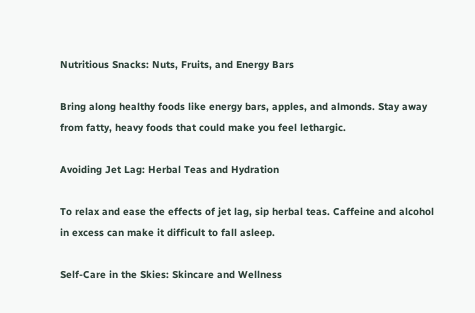Nutritious Snacks: Nuts, Fruits, and Energy Bars

Bring along healthy foods like energy bars, apples, and almonds. Stay away from fatty, heavy foods that could make you feel lethargic.

Avoiding Jet Lag: Herbal Teas and Hydration

To relax and ease the effects of jet lag, sip herbal teas. Caffeine and alcohol in excess can make it difficult to fall asleep.

Self-Care in the Skies: Skincare and Wellness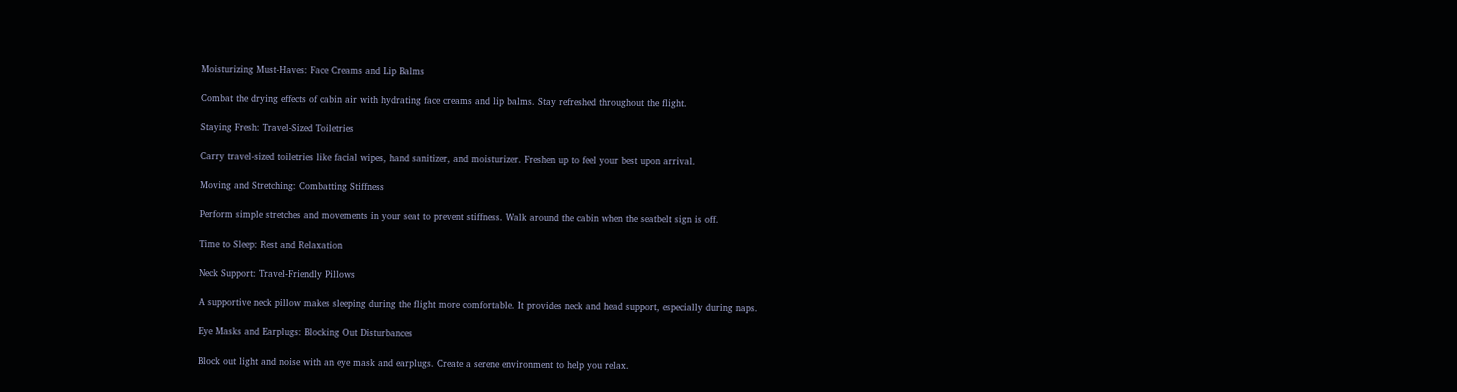Moisturizing Must-Haves: Face Creams and Lip Balms

Combat the drying effects of cabin air with hydrating face creams and lip balms. Stay refreshed throughout the flight.

Staying Fresh: Travel-Sized Toiletries

Carry travel-sized toiletries like facial wipes, hand sanitizer, and moisturizer. Freshen up to feel your best upon arrival.

Moving and Stretching: Combatting Stiffness

Perform simple stretches and movements in your seat to prevent stiffness. Walk around the cabin when the seatbelt sign is off.

Time to Sleep: Rest and Relaxation

Neck Support: Travel-Friendly Pillows

A supportive neck pillow makes sleeping during the flight more comfortable. It provides neck and head support, especially during naps.

Eye Masks and Earplugs: Blocking Out Disturbances

Block out light and noise with an eye mask and earplugs. Create a serene environment to help you relax.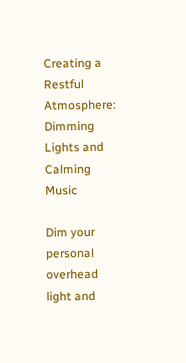Creating a Restful Atmosphere: Dimming Lights and Calming Music

Dim your personal overhead light and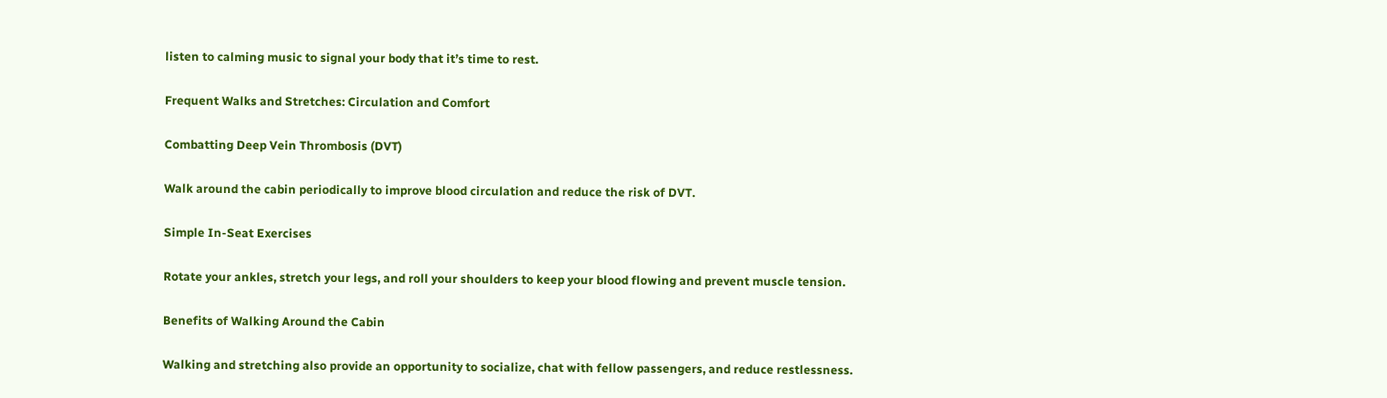listen to calming music to signal your body that it’s time to rest.

Frequent Walks and Stretches: Circulation and Comfort

Combatting Deep Vein Thrombosis (DVT)

Walk around the cabin periodically to improve blood circulation and reduce the risk of DVT.

Simple In-Seat Exercises

Rotate your ankles, stretch your legs, and roll your shoulders to keep your blood flowing and prevent muscle tension.

Benefits of Walking Around the Cabin

Walking and stretching also provide an opportunity to socialize, chat with fellow passengers, and reduce restlessness.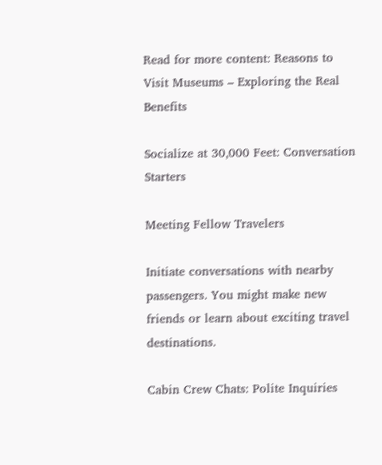Read for more content: Reasons to Visit Museums – Exploring the Real Benefits

Socialize at 30,000 Feet: Conversation Starters

Meeting Fellow Travelers

Initiate conversations with nearby passengers. You might make new friends or learn about exciting travel destinations.

Cabin Crew Chats: Polite Inquiries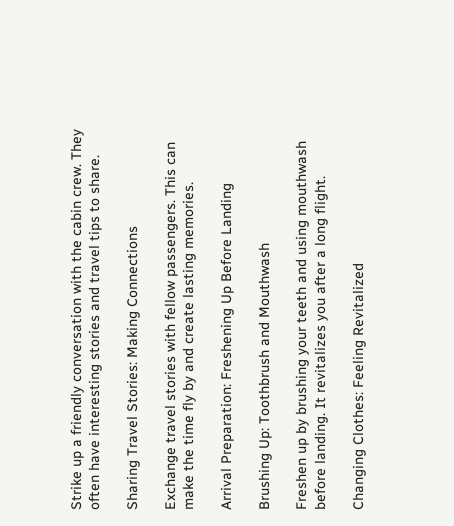Strike up a friendly conversation with the cabin crew. They often have interesting stories and travel tips to share.

Sharing Travel Stories: Making Connections

Exchange travel stories with fellow passengers. This can make the time fly by and create lasting memories.

Arrival Preparation: Freshening Up Before Landing

Brushing Up: Toothbrush and Mouthwash

Freshen up by brushing your teeth and using mouthwash before landing. It revitalizes you after a long flight.

Changing Clothes: Feeling Revitalized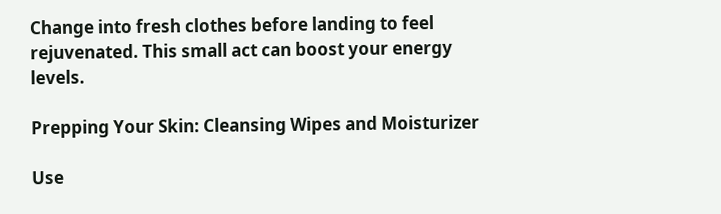Change into fresh clothes before landing to feel rejuvenated. This small act can boost your energy levels.

Prepping Your Skin: Cleansing Wipes and Moisturizer

Use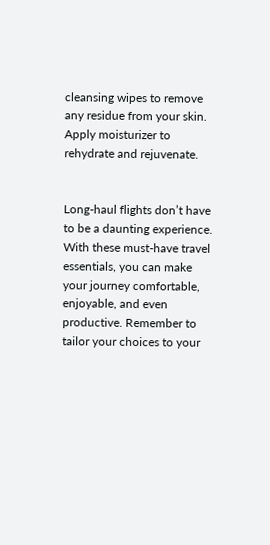cleansing wipes to remove any residue from your skin. Apply moisturizer to rehydrate and rejuvenate.


Long-haul flights don’t have to be a daunting experience. With these must-have travel essentials, you can make your journey comfortable, enjoyable, and even productive. Remember to tailor your choices to your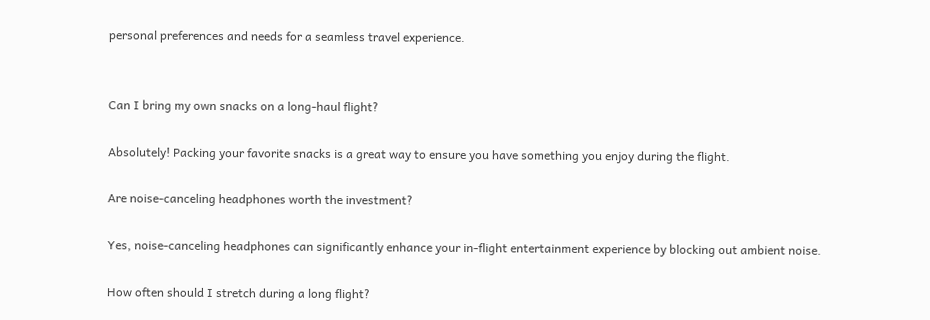personal preferences and needs for a seamless travel experience.


Can I bring my own snacks on a long-haul flight?

Absolutely! Packing your favorite snacks is a great way to ensure you have something you enjoy during the flight.

Are noise-canceling headphones worth the investment?

Yes, noise-canceling headphones can significantly enhance your in-flight entertainment experience by blocking out ambient noise.

How often should I stretch during a long flight?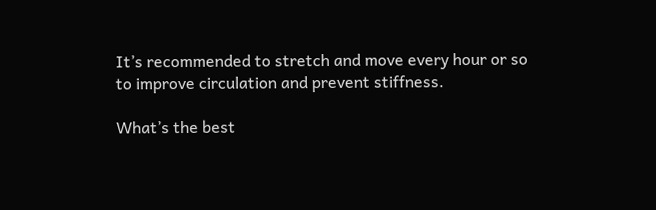It’s recommended to stretch and move every hour or so to improve circulation and prevent stiffness.

What’s the best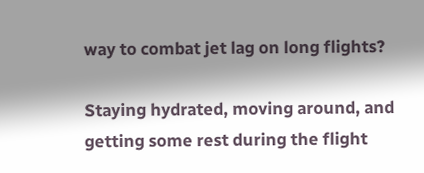way to combat jet lag on long flights?

Staying hydrated, moving around, and getting some rest during the flight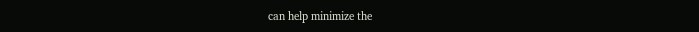can help minimize the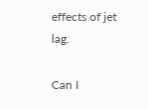effects of jet lag.

Can I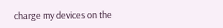charge my devices on the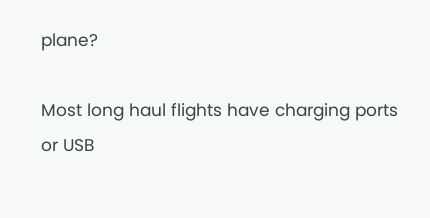plane?

Most long haul flights have charging ports or USB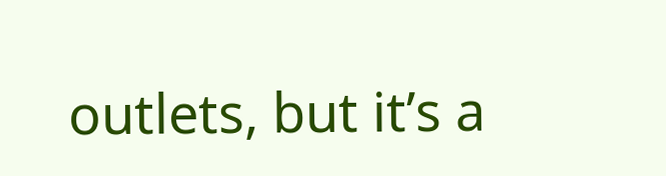outlets, but it’s a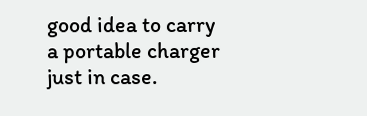good idea to carry a portable charger just in case.